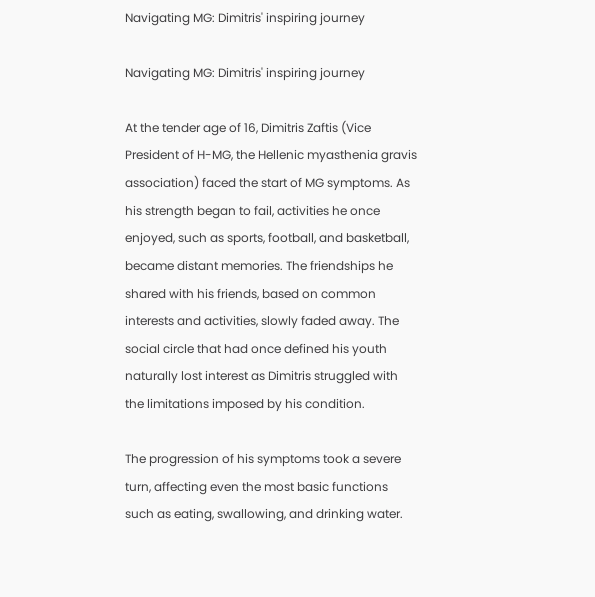Navigating MG: Dimitris' inspiring journey

Navigating MG: Dimitris' inspiring journey

At the tender age of 16, Dimitris Zaftis (Vice President of H-MG, the Hellenic myasthenia gravis association) faced the start of MG symptoms. As his strength began to fail, activities he once enjoyed, such as sports, football, and basketball, became distant memories. The friendships he shared with his friends, based on common interests and activities, slowly faded away. The social circle that had once defined his youth naturally lost interest as Dimitris struggled with the limitations imposed by his condition.

The progression of his symptoms took a severe turn, affecting even the most basic functions such as eating, swallowing, and drinking water.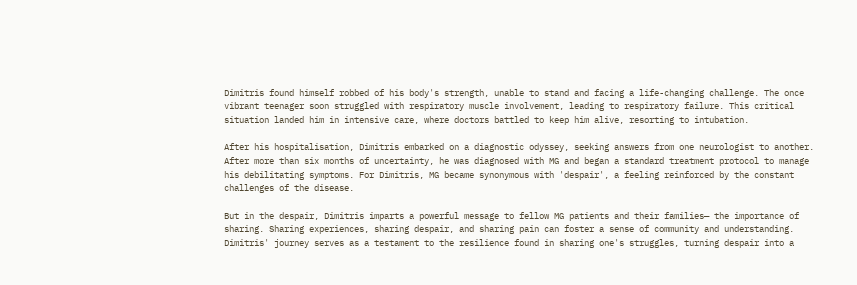Dimitris found himself robbed of his body's strength, unable to stand and facing a life-changing challenge. The once vibrant teenager soon struggled with respiratory muscle involvement, leading to respiratory failure. This critical situation landed him in intensive care, where doctors battled to keep him alive, resorting to intubation.

After his hospitalisation, Dimitris embarked on a diagnostic odyssey, seeking answers from one neurologist to another. After more than six months of uncertainty, he was diagnosed with MG and began a standard treatment protocol to manage his debilitating symptoms. For Dimitris, MG became synonymous with 'despair', a feeling reinforced by the constant challenges of the disease.

But in the despair, Dimitris imparts a powerful message to fellow MG patients and their families— the importance of sharing. Sharing experiences, sharing despair, and sharing pain can foster a sense of community and understanding. Dimitris' journey serves as a testament to the resilience found in sharing one's struggles, turning despair into a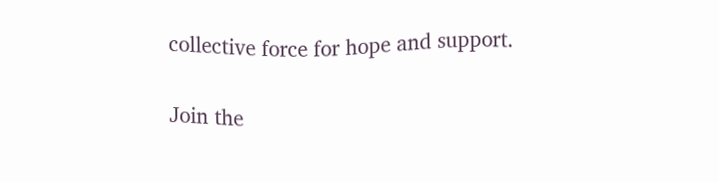collective force for hope and support.

Join the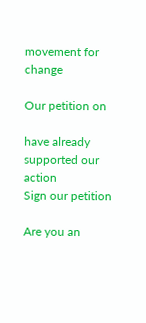movement for change

Our petition on

have already supported our action
Sign our petition

Are you an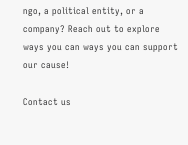ngo, a political entity, or a company? Reach out to explore ways you can ways you can support our cause!

Contact us